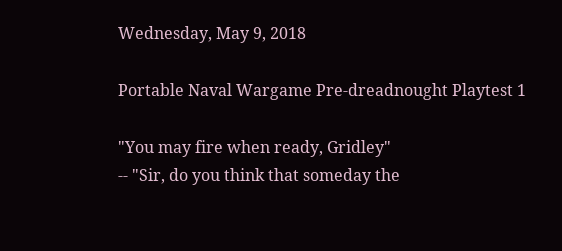Wednesday, May 9, 2018

Portable Naval Wargame Pre-dreadnought Playtest 1

"You may fire when ready, Gridley"
-- "Sir, do you think that someday the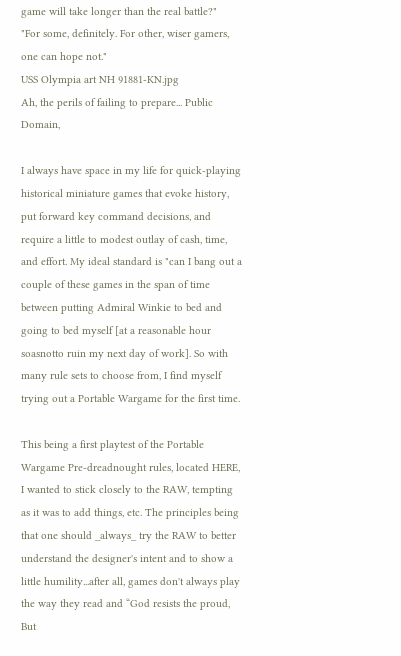game will take longer than the real battle?"
"For some, definitely. For other, wiser gamers, one can hope not."
USS Olympia art NH 91881-KN.jpg
Ah, the perils of failing to prepare... Public Domain,

I always have space in my life for quick-playing historical miniature games that evoke history, put forward key command decisions, and require a little to modest outlay of cash, time, and effort. My ideal standard is "can I bang out a couple of these games in the span of time between putting Admiral Winkie to bed and going to bed myself [at a reasonable hour soasnotto ruin my next day of work]. So with many rule sets to choose from, I find myself trying out a Portable Wargame for the first time.

This being a first playtest of the Portable Wargame Pre-dreadnought rules, located HERE, I wanted to stick closely to the RAW, tempting as it was to add things, etc. The principles being that one should _always_ try the RAW to better understand the designer's intent and to show a little humility...after all, games don't always play the way they read and “God resists the proud, But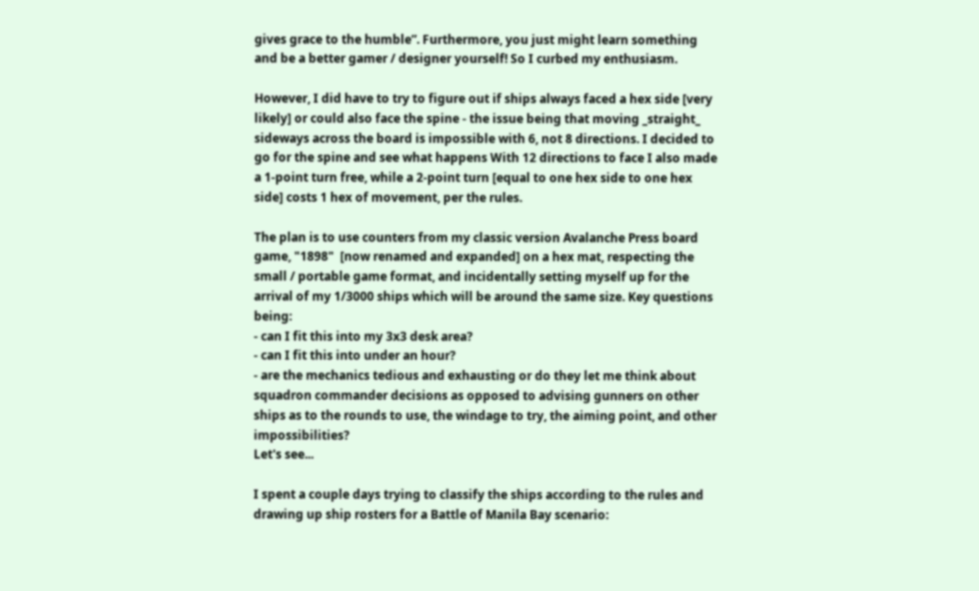gives grace to the humble”. Furthermore, you just might learn something and be a better gamer / designer yourself! So I curbed my enthusiasm.

However, I did have to try to figure out if ships always faced a hex side [very likely] or could also face the spine - the issue being that moving _straight_ sideways across the board is impossible with 6, not 8 directions. I decided to go for the spine and see what happens With 12 directions to face I also made a 1-point turn free, while a 2-point turn [equal to one hex side to one hex side] costs 1 hex of movement, per the rules.

The plan is to use counters from my classic version Avalanche Press board game, "1898"  [now renamed and expanded] on a hex mat, respecting the small / portable game format, and incidentally setting myself up for the arrival of my 1/3000 ships which will be around the same size. Key questions being:
- can I fit this into my 3x3 desk area?
- can I fit this into under an hour?
- are the mechanics tedious and exhausting or do they let me think about squadron commander decisions as opposed to advising gunners on other ships as to the rounds to use, the windage to try, the aiming point, and other impossibilities?
Let's see...

I spent a couple days trying to classify the ships according to the rules and drawing up ship rosters for a Battle of Manila Bay scenario: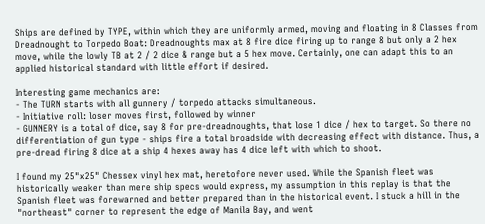Ships are defined by TYPE, within which they are uniformly armed, moving and floating in 8 Classes from Dreadnought to Torpedo Boat: Dreadnoughts max at 8 fire dice firing up to range 8 but only a 2 hex move, while the lowly TB at 2 / 2 dice & range but a 5 hex move. Certainly, one can adapt this to an applied historical standard with little effort if desired.

Interesting game mechanics are:
- The TURN starts with all gunnery / torpedo attacks simultaneous.
- Initiative roll: loser moves first, followed by winner
- GUNNERY is a total of dice, say 8 for pre-dreadnoughts, that lose 1 dice / hex to target. So there no differentiation of gun type - ships fire a total broadside with decreasing effect with distance. Thus, a pre-dread firing 8 dice at a ship 4 hexes away has 4 dice left with which to shoot.

I found my 25"x25" Chessex vinyl hex mat, heretofore never used. While the Spanish fleet was historically weaker than mere ship specs would express, my assumption in this replay is that the Spanish fleet was forewarned and better prepared than in the historical event. I stuck a hill in the "northeast" corner to represent the edge of Manila Bay, and went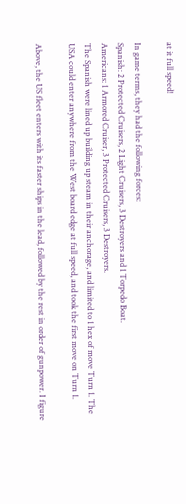at it full speed!

In game terms, they had the following forces:
Spanish: 2 Protected Cruisers, 2 Light Cruisers, 3 Destroyers and 1 Torpedo Boat.
Americans: 1 Armored Cruiser, 3 Protected Cruisers, 3 Destroyers.
The Spanish were lined up building up steam in their anchorage, and limited to 1 hex of move Turn 1. The USA could enter anywhere from the West board edge at full speed, and took the first move on Turn 1.

Above, the US fleet enters with its faster ships in the lead, followed by the rest in order of gunpower. I figure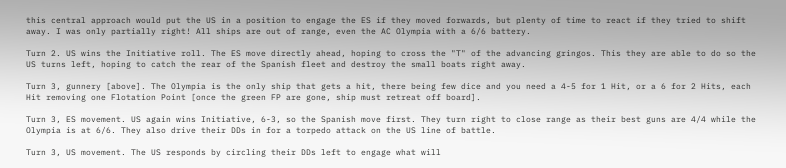this central approach would put the US in a position to engage the ES if they moved forwards, but plenty of time to react if they tried to shift away. I was only partially right! All ships are out of range, even the AC Olympia with a 6/6 battery.

Turn 2. US wins the Initiative roll. The ES move directly ahead, hoping to cross the "T" of the advancing gringos. This they are able to do so the US turns left, hoping to catch the rear of the Spanish fleet and destroy the small boats right away.

Turn 3, gunnery [above]. The Olympia is the only ship that gets a hit, there being few dice and you need a 4-5 for 1 Hit, or a 6 for 2 Hits, each Hit removing one Flotation Point [once the green FP are gone, ship must retreat off board].

Turn 3, ES movement. US again wins Initiative, 6-3, so the Spanish move first. They turn right to close range as their best guns are 4/4 while the Olympia is at 6/6. They also drive their DDs in for a torpedo attack on the US line of battle.

Turn 3, US movement. The US responds by circling their DDs left to engage what will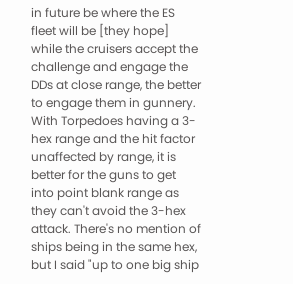in future be where the ES fleet will be [they hope] while the cruisers accept the challenge and engage the DDs at close range, the better to engage them in gunnery. With Torpedoes having a 3-hex range and the hit factor unaffected by range, it is better for the guns to get into point blank range as they can't avoid the 3-hex attack. There's no mention of ships being in the same hex, but I said "up to one big ship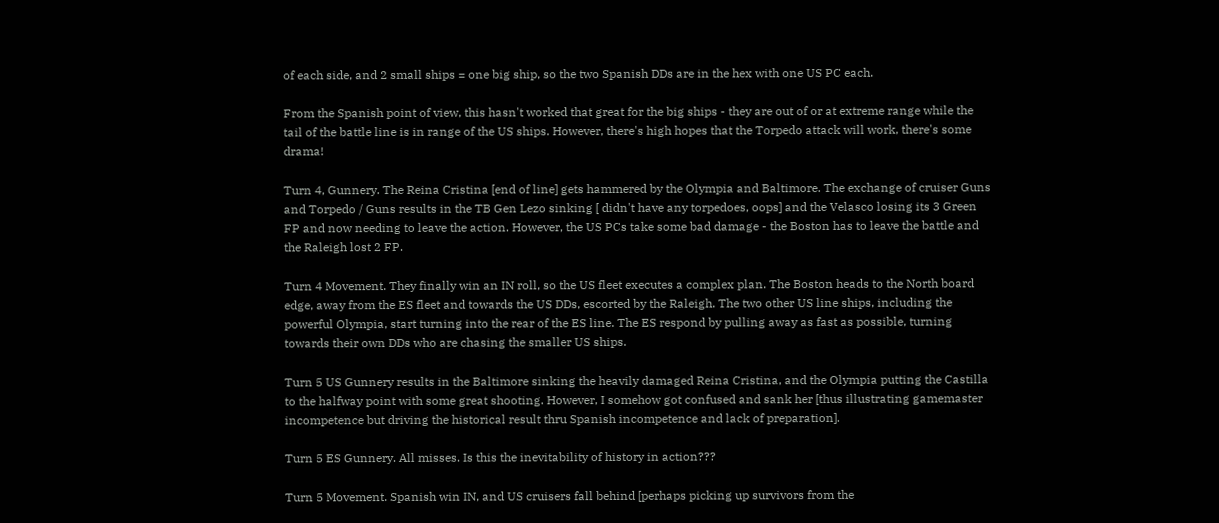of each side, and 2 small ships = one big ship, so the two Spanish DDs are in the hex with one US PC each.

From the Spanish point of view, this hasn't worked that great for the big ships - they are out of or at extreme range while the tail of the battle line is in range of the US ships. However, there's high hopes that the Torpedo attack will work, there's some drama!

Turn 4, Gunnery. The Reina Cristina [end of line] gets hammered by the Olympia and Baltimore. The exchange of cruiser Guns and Torpedo / Guns results in the TB Gen Lezo sinking [ didn't have any torpedoes, oops] and the Velasco losing its 3 Green FP and now needing to leave the action. However, the US PCs take some bad damage - the Boston has to leave the battle and the Raleigh lost 2 FP.

Turn 4 Movement. They finally win an IN roll, so the US fleet executes a complex plan. The Boston heads to the North board edge, away from the ES fleet and towards the US DDs, escorted by the Raleigh. The two other US line ships, including the powerful Olympia, start turning into the rear of the ES line. The ES respond by pulling away as fast as possible, turning towards their own DDs who are chasing the smaller US ships.

Turn 5 US Gunnery results in the Baltimore sinking the heavily damaged Reina Cristina, and the Olympia putting the Castilla to the halfway point with some great shooting. However, I somehow got confused and sank her [thus illustrating gamemaster incompetence but driving the historical result thru Spanish incompetence and lack of preparation].

Turn 5 ES Gunnery. All misses. Is this the inevitability of history in action???

Turn 5 Movement. Spanish win IN, and US cruisers fall behind [perhaps picking up survivors from the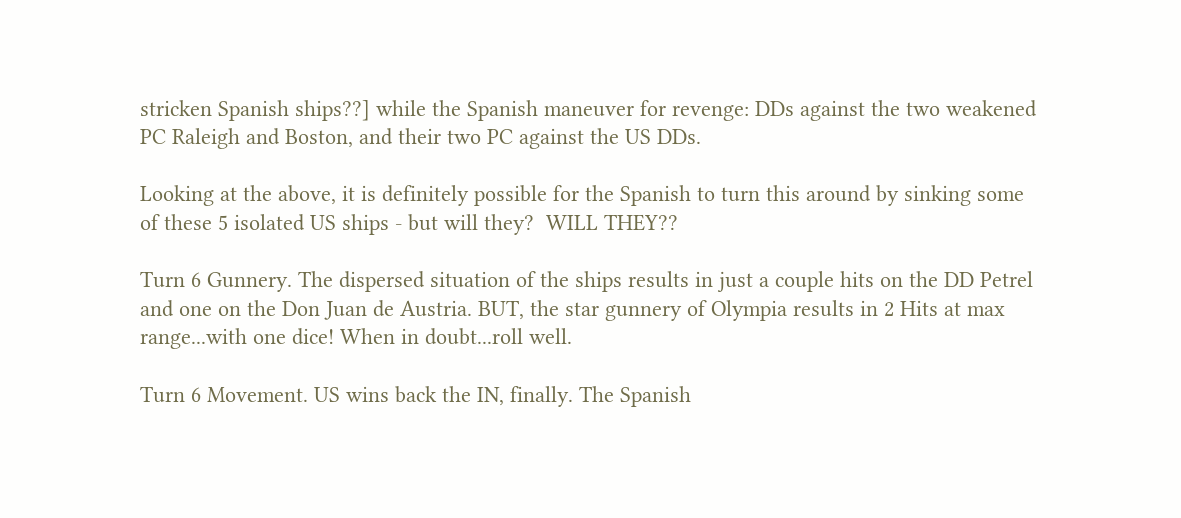stricken Spanish ships??] while the Spanish maneuver for revenge: DDs against the two weakened PC Raleigh and Boston, and their two PC against the US DDs.

Looking at the above, it is definitely possible for the Spanish to turn this around by sinking some of these 5 isolated US ships - but will they?  WILL THEY??

Turn 6 Gunnery. The dispersed situation of the ships results in just a couple hits on the DD Petrel and one on the Don Juan de Austria. BUT, the star gunnery of Olympia results in 2 Hits at max range...with one dice! When in doubt...roll well.

Turn 6 Movement. US wins back the IN, finally. The Spanish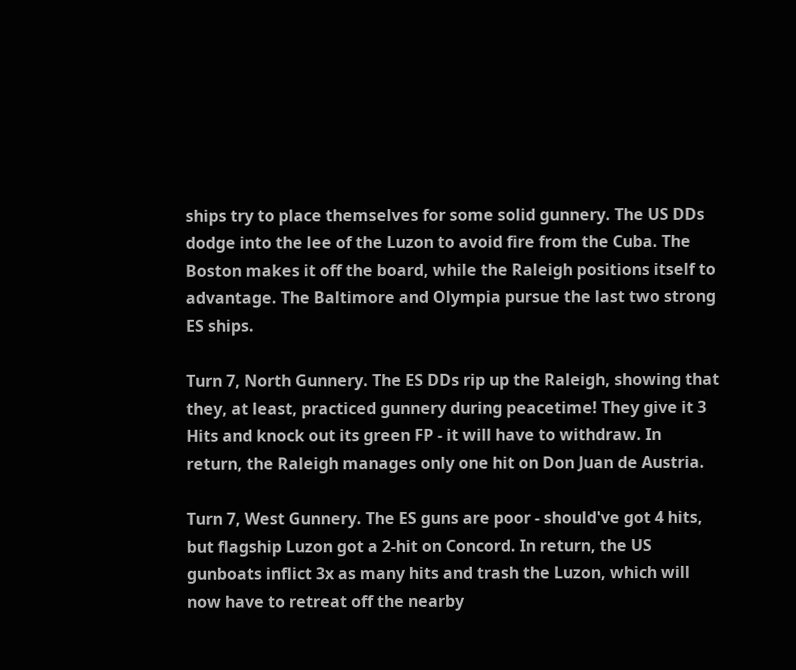ships try to place themselves for some solid gunnery. The US DDs dodge into the lee of the Luzon to avoid fire from the Cuba. The Boston makes it off the board, while the Raleigh positions itself to advantage. The Baltimore and Olympia pursue the last two strong ES ships.

Turn 7, North Gunnery. The ES DDs rip up the Raleigh, showing that they, at least, practiced gunnery during peacetime! They give it 3 Hits and knock out its green FP - it will have to withdraw. In return, the Raleigh manages only one hit on Don Juan de Austria.

Turn 7, West Gunnery. The ES guns are poor - should've got 4 hits, but flagship Luzon got a 2-hit on Concord. In return, the US gunboats inflict 3x as many hits and trash the Luzon, which will now have to retreat off the nearby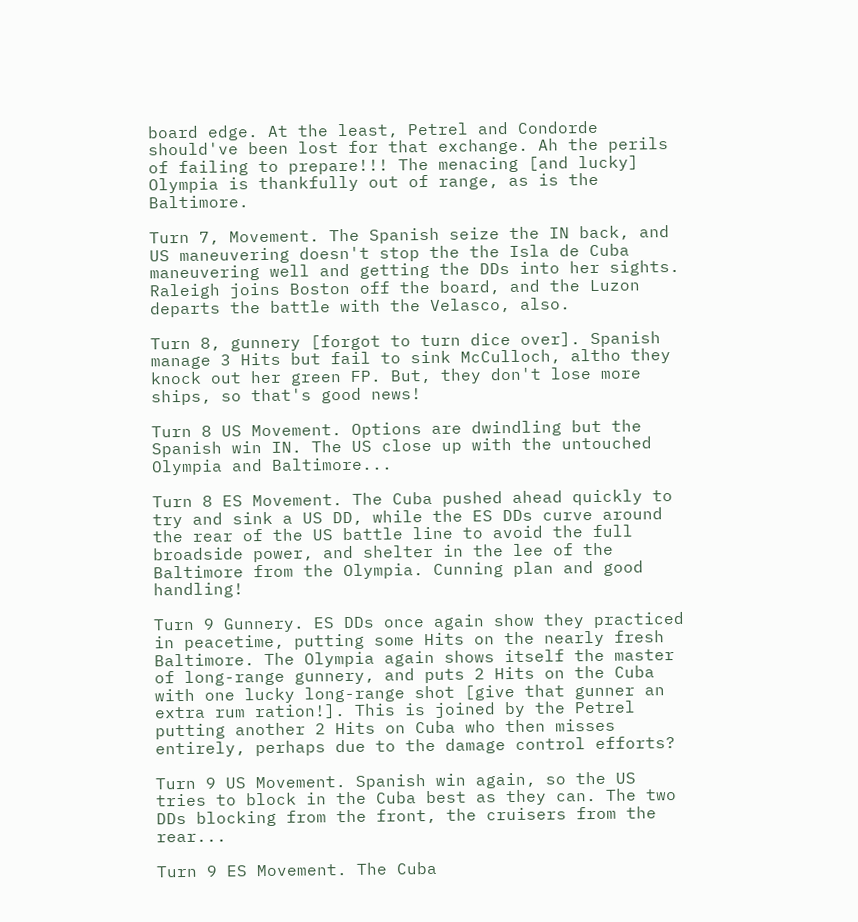board edge. At the least, Petrel and Condorde should've been lost for that exchange. Ah the perils of failing to prepare!!! The menacing [and lucky] Olympia is thankfully out of range, as is the Baltimore.

Turn 7, Movement. The Spanish seize the IN back, and US maneuvering doesn't stop the the Isla de Cuba maneuvering well and getting the DDs into her sights. Raleigh joins Boston off the board, and the Luzon departs the battle with the Velasco, also.

Turn 8, gunnery [forgot to turn dice over]. Spanish manage 3 Hits but fail to sink McCulloch, altho they knock out her green FP. But, they don't lose more ships, so that's good news!

Turn 8 US Movement. Options are dwindling but the Spanish win IN. The US close up with the untouched Olympia and Baltimore...

Turn 8 ES Movement. The Cuba pushed ahead quickly to try and sink a US DD, while the ES DDs curve around the rear of the US battle line to avoid the full broadside power, and shelter in the lee of the Baltimore from the Olympia. Cunning plan and good handling!

Turn 9 Gunnery. ES DDs once again show they practiced in peacetime, putting some Hits on the nearly fresh Baltimore. The Olympia again shows itself the master of long-range gunnery, and puts 2 Hits on the Cuba with one lucky long-range shot [give that gunner an extra rum ration!]. This is joined by the Petrel putting another 2 Hits on Cuba who then misses entirely, perhaps due to the damage control efforts?

Turn 9 US Movement. Spanish win again, so the US tries to block in the Cuba best as they can. The two DDs blocking from the front, the cruisers from the rear...

Turn 9 ES Movement. The Cuba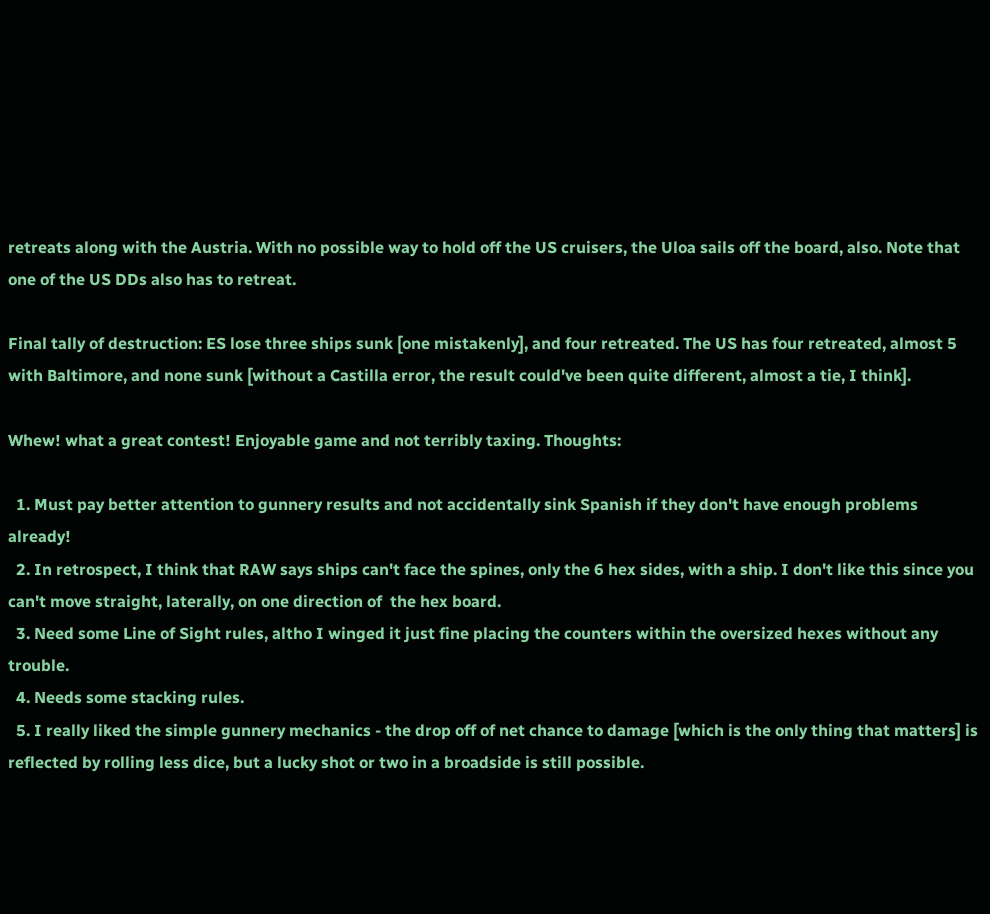retreats along with the Austria. With no possible way to hold off the US cruisers, the Uloa sails off the board, also. Note that one of the US DDs also has to retreat.

Final tally of destruction: ES lose three ships sunk [one mistakenly], and four retreated. The US has four retreated, almost 5 with Baltimore, and none sunk [without a Castilla error, the result could've been quite different, almost a tie, I think].

Whew! what a great contest! Enjoyable game and not terribly taxing. Thoughts:

  1. Must pay better attention to gunnery results and not accidentally sink Spanish if they don't have enough problems already!
  2. In retrospect, I think that RAW says ships can't face the spines, only the 6 hex sides, with a ship. I don't like this since you can't move straight, laterally, on one direction of  the hex board.
  3. Need some Line of Sight rules, altho I winged it just fine placing the counters within the oversized hexes without any trouble.
  4. Needs some stacking rules.
  5. I really liked the simple gunnery mechanics - the drop off of net chance to damage [which is the only thing that matters] is reflected by rolling less dice, but a lucky shot or two in a broadside is still possible.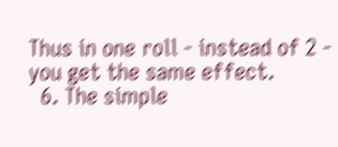Thus in one roll - instead of 2 - you get the same effect.
  6. The simple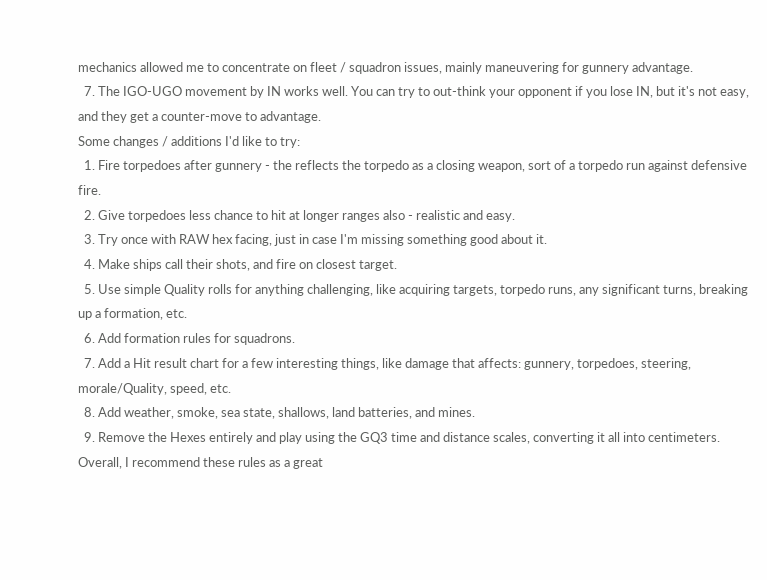mechanics allowed me to concentrate on fleet / squadron issues, mainly maneuvering for gunnery advantage.
  7. The IGO-UGO movement by IN works well. You can try to out-think your opponent if you lose IN, but it's not easy, and they get a counter-move to advantage.
Some changes / additions I'd like to try:
  1. Fire torpedoes after gunnery - the reflects the torpedo as a closing weapon, sort of a torpedo run against defensive fire.
  2. Give torpedoes less chance to hit at longer ranges also - realistic and easy.
  3. Try once with RAW hex facing, just in case I'm missing something good about it.
  4. Make ships call their shots, and fire on closest target.
  5. Use simple Quality rolls for anything challenging, like acquiring targets, torpedo runs, any significant turns, breaking up a formation, etc.
  6. Add formation rules for squadrons.
  7. Add a Hit result chart for a few interesting things, like damage that affects: gunnery, torpedoes, steering, morale/Quality, speed, etc.
  8. Add weather, smoke, sea state, shallows, land batteries, and mines.
  9. Remove the Hexes entirely and play using the GQ3 time and distance scales, converting it all into centimeters.
Overall, I recommend these rules as a great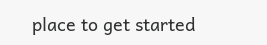place to get started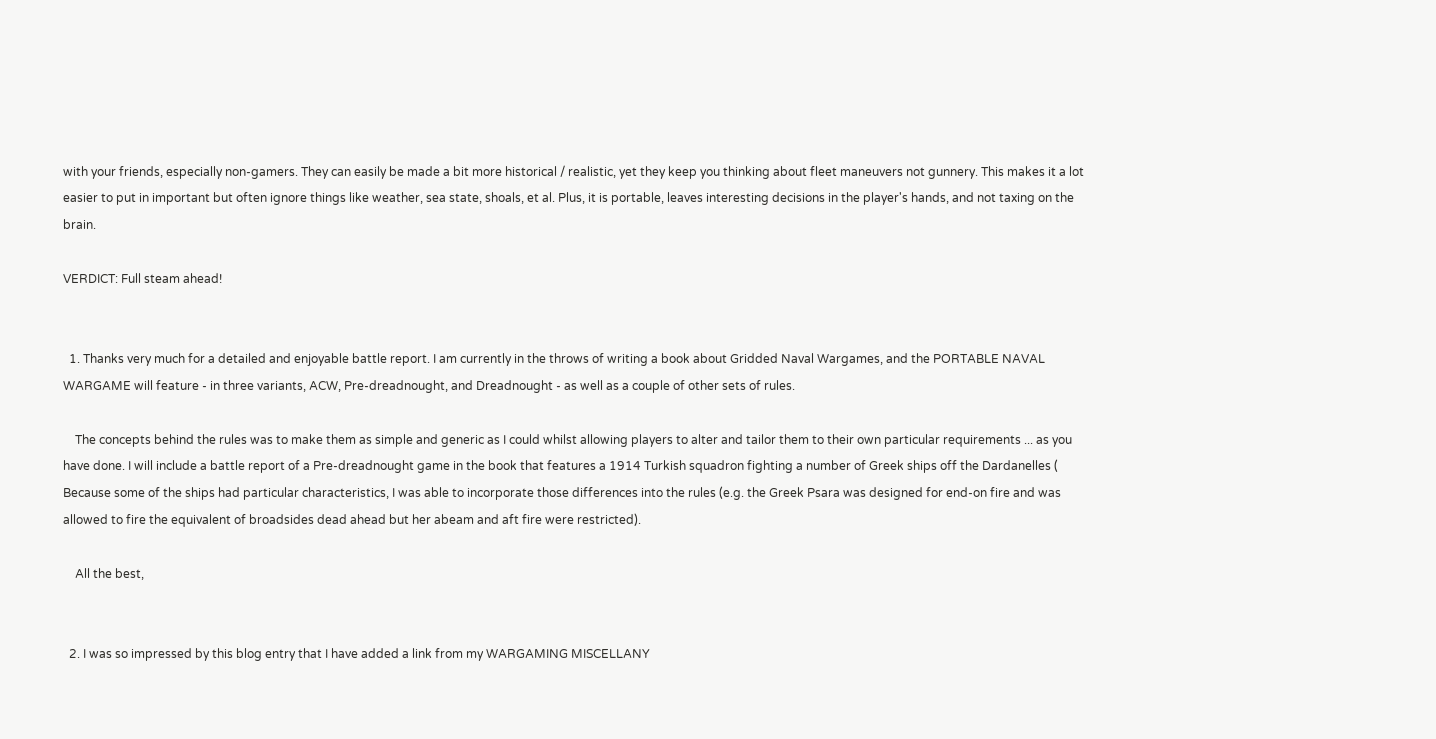with your friends, especially non-gamers. They can easily be made a bit more historical / realistic, yet they keep you thinking about fleet maneuvers not gunnery. This makes it a lot easier to put in important but often ignore things like weather, sea state, shoals, et al. Plus, it is portable, leaves interesting decisions in the player's hands, and not taxing on the brain.

VERDICT: Full steam ahead!


  1. Thanks very much for a detailed and enjoyable battle report. I am currently in the throws of writing a book about Gridded Naval Wargames, and the PORTABLE NAVAL WARGAME will feature - in three variants, ACW, Pre-dreadnought, and Dreadnought - as well as a couple of other sets of rules.

    The concepts behind the rules was to make them as simple and generic as I could whilst allowing players to alter and tailor them to their own particular requirements ... as you have done. I will include a battle report of a Pre-dreadnought game in the book that features a 1914 Turkish squadron fighting a number of Greek ships off the Dardanelles ( Because some of the ships had particular characteristics, I was able to incorporate those differences into the rules (e.g. the Greek Psara was designed for end-on fire and was allowed to fire the equivalent of broadsides dead ahead but her abeam and aft fire were restricted).

    All the best,


  2. I was so impressed by this blog entry that I have added a link from my WARGAMING MISCELLANY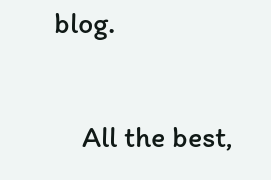blog.

    All the best,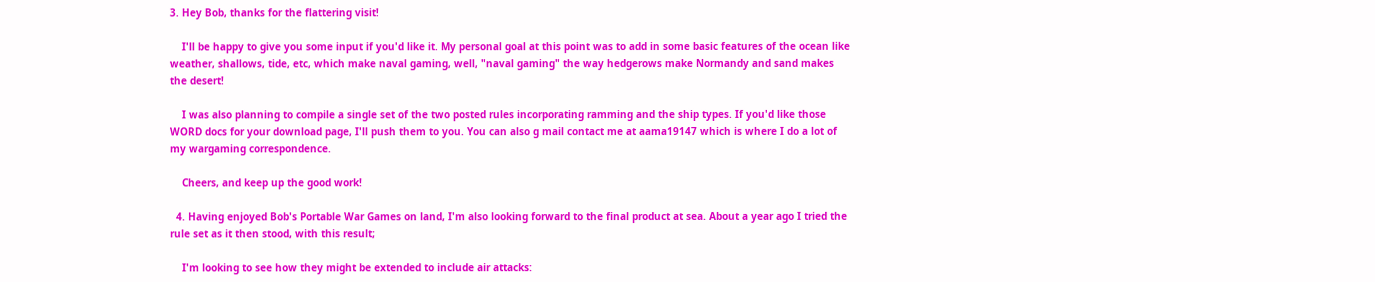3. Hey Bob, thanks for the flattering visit!

    I'll be happy to give you some input if you'd like it. My personal goal at this point was to add in some basic features of the ocean like weather, shallows, tide, etc, which make naval gaming, well, "naval gaming" the way hedgerows make Normandy and sand makes the desert!

    I was also planning to compile a single set of the two posted rules incorporating ramming and the ship types. If you'd like those WORD docs for your download page, I'll push them to you. You can also g mail contact me at aama19147 which is where I do a lot of my wargaming correspondence.

    Cheers, and keep up the good work!

  4. Having enjoyed Bob's Portable War Games on land, I'm also looking forward to the final product at sea. About a year ago I tried the rule set as it then stood, with this result;

    I'm looking to see how they might be extended to include air attacks: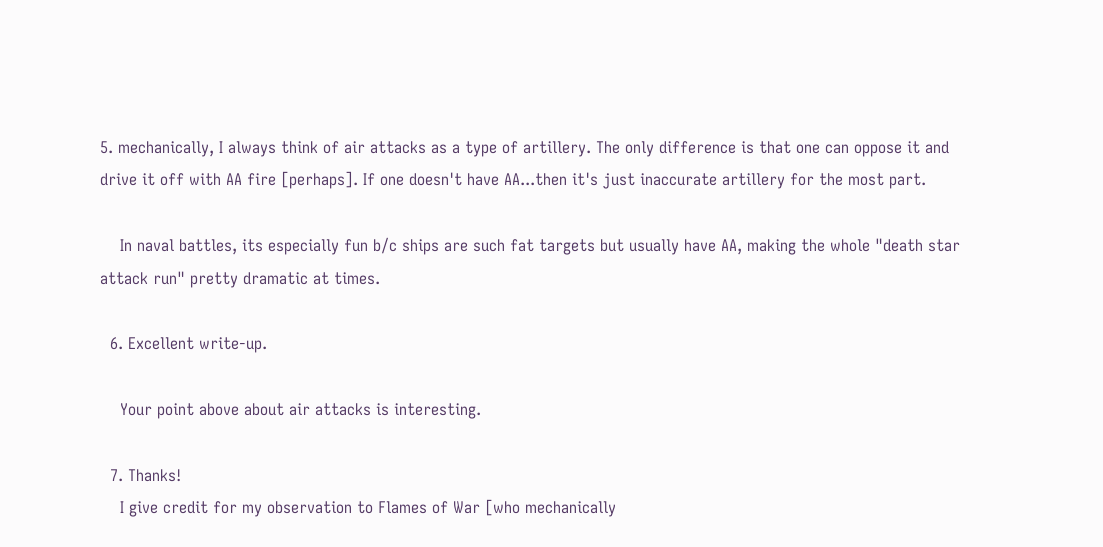5. mechanically, I always think of air attacks as a type of artillery. The only difference is that one can oppose it and drive it off with AA fire [perhaps]. If one doesn't have AA...then it's just inaccurate artillery for the most part.

    In naval battles, its especially fun b/c ships are such fat targets but usually have AA, making the whole "death star attack run" pretty dramatic at times.

  6. Excellent write-up.

    Your point above about air attacks is interesting.

  7. Thanks!
    I give credit for my observation to Flames of War [who mechanically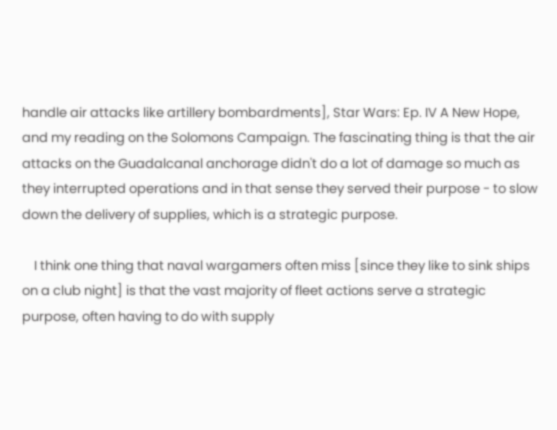handle air attacks like artillery bombardments], Star Wars: Ep. IV A New Hope, and my reading on the Solomons Campaign. The fascinating thing is that the air attacks on the Guadalcanal anchorage didn't do a lot of damage so much as they interrupted operations and in that sense they served their purpose - to slow down the delivery of supplies, which is a strategic purpose.

    I think one thing that naval wargamers often miss [since they like to sink ships on a club night] is that the vast majority of fleet actions serve a strategic purpose, often having to do with supply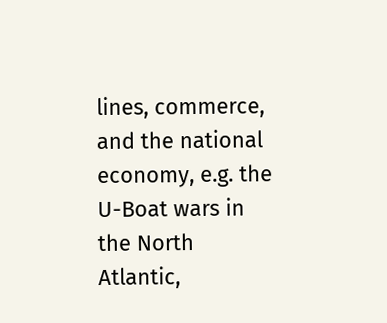lines, commerce, and the national economy, e.g. the U-Boat wars in the North Atlantic,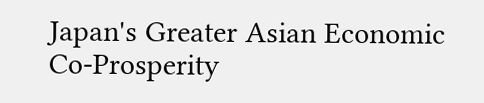Japan's Greater Asian Economic Co-Prosperity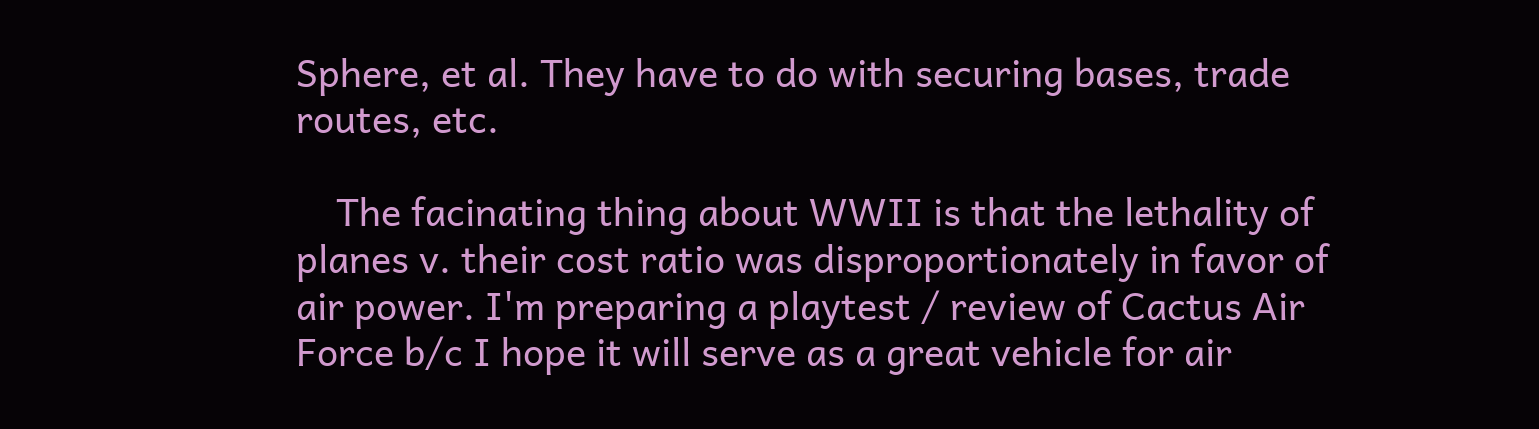Sphere, et al. They have to do with securing bases, trade routes, etc.

    The facinating thing about WWII is that the lethality of planes v. their cost ratio was disproportionately in favor of air power. I'm preparing a playtest / review of Cactus Air Force b/c I hope it will serve as a great vehicle for air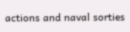actions and naval sorties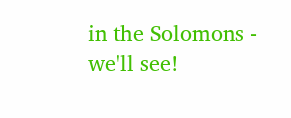in the Solomons - we'll see!